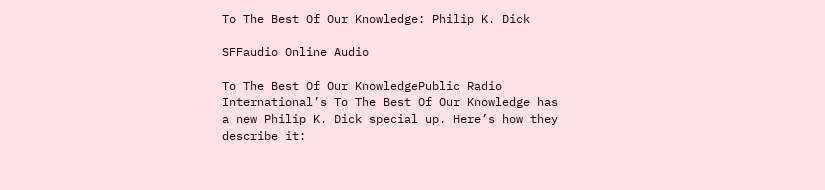To The Best Of Our Knowledge: Philip K. Dick

SFFaudio Online Audio

To The Best Of Our KnowledgePublic Radio International’s To The Best Of Our Knowledge has a new Philip K. Dick special up. Here’s how they describe it: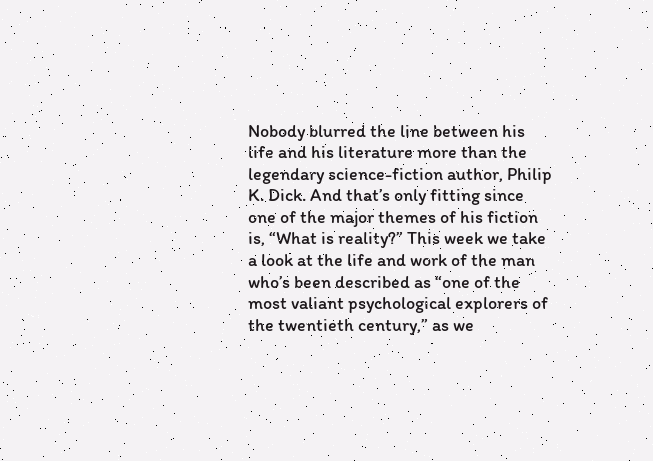Nobody blurred the line between his life and his literature more than the legendary science-fiction author, Philip K. Dick. And that’s only fitting since one of the major themes of his fiction is, “What is reality?” This week we take a look at the life and work of the man who’s been described as “one of the most valiant psychological explorers of the twentieth century,” as we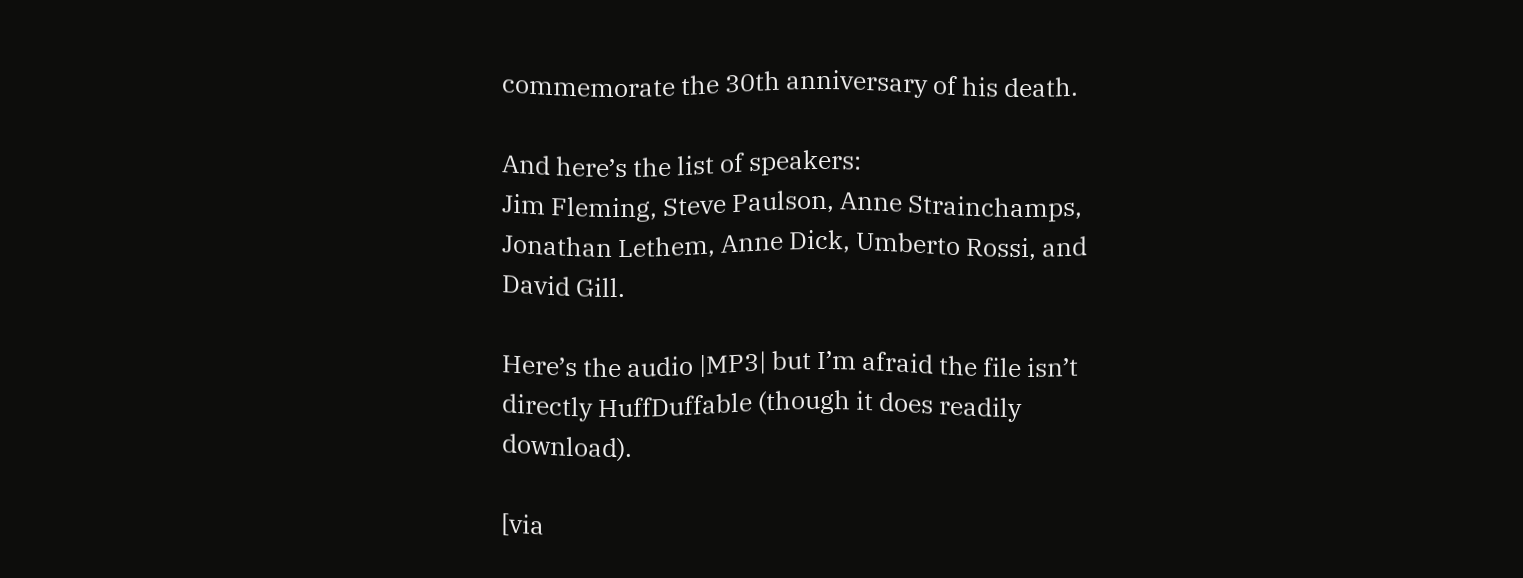commemorate the 30th anniversary of his death.

And here’s the list of speakers:
Jim Fleming, Steve Paulson, Anne Strainchamps, Jonathan Lethem, Anne Dick, Umberto Rossi, and David Gill.

Here’s the audio |MP3| but I’m afraid the file isn’t directly HuffDuffable (though it does readily download).

[via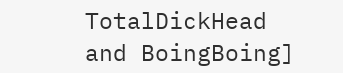TotalDickHead and BoingBoing]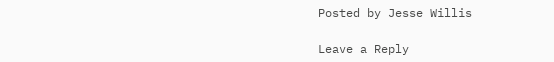Posted by Jesse Willis

Leave a Reply